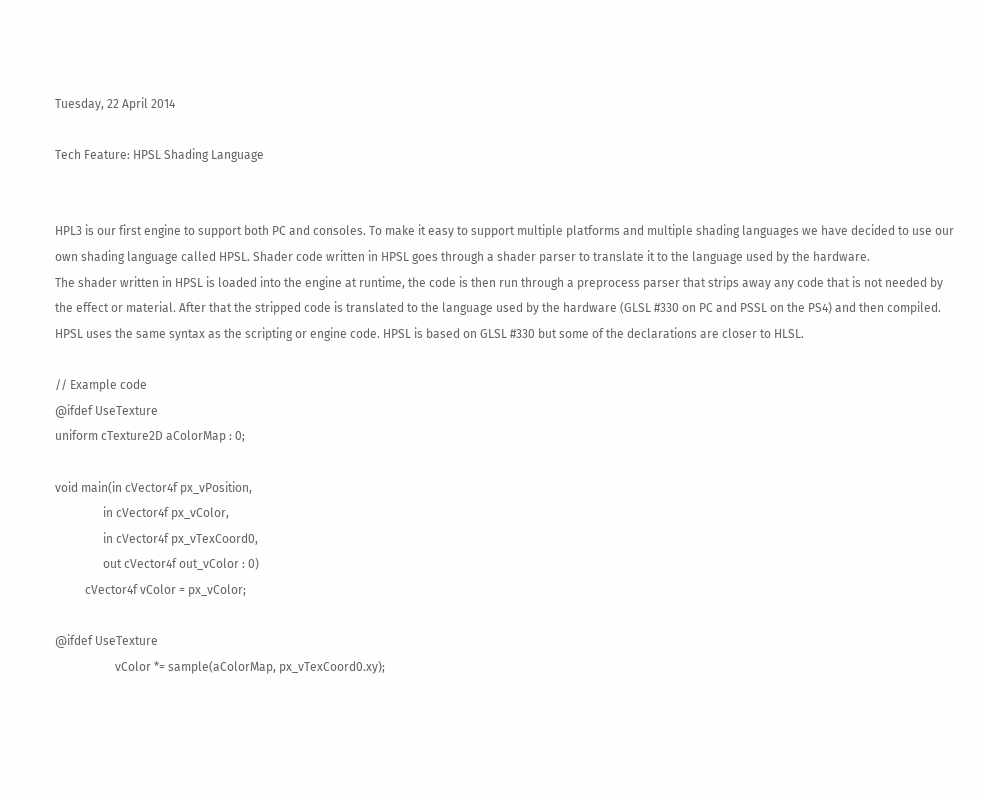Tuesday, 22 April 2014

Tech Feature: HPSL Shading Language


HPL3 is our first engine to support both PC and consoles. To make it easy to support multiple platforms and multiple shading languages we have decided to use our own shading language called HPSL. Shader code written in HPSL goes through a shader parser to translate it to the language used by the hardware.
The shader written in HPSL is loaded into the engine at runtime, the code is then run through a preprocess parser that strips away any code that is not needed by the effect or material. After that the stripped code is translated to the language used by the hardware (GLSL #330 on PC and PSSL on the PS4) and then compiled.
HPSL uses the same syntax as the scripting or engine code. HPSL is based on GLSL #330 but some of the declarations are closer to HLSL.

// Example code
@ifdef UseTexture
uniform cTexture2D aColorMap : 0;

void main(in cVector4f px_vPosition,
                in cVector4f px_vColor,
                in cVector4f px_vTexCoord0,
                out cVector4f out_vColor : 0)
          cVector4f vColor = px_vColor;

@ifdef UseTexture
                    vColor *= sample(aColorMap, px_vTexCoord0.xy);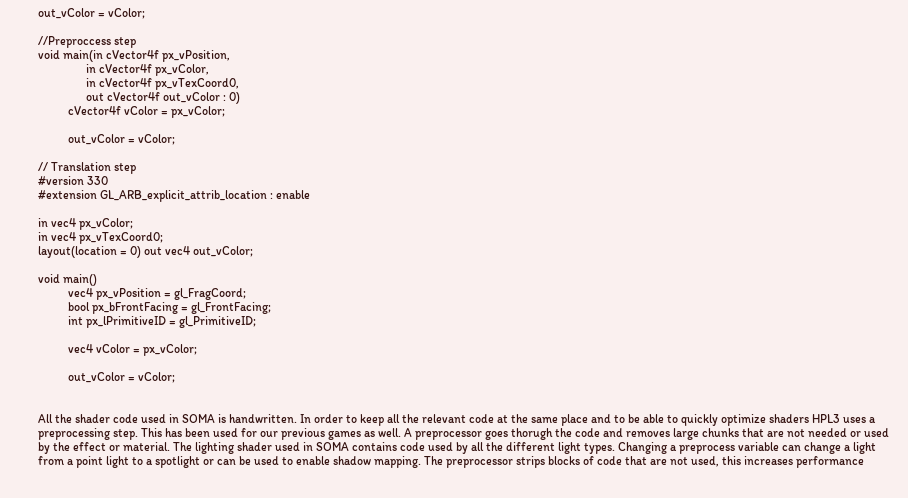out_vColor = vColor;

//Preproccess step
void main(in cVector4f px_vPosition,
                in cVector4f px_vColor,
                in cVector4f px_vTexCoord0,
                out cVector4f out_vColor : 0)
          cVector4f vColor = px_vColor;

          out_vColor = vColor;

// Translation step
#version 330
#extension GL_ARB_explicit_attrib_location : enable

in vec4 px_vColor;
in vec4 px_vTexCoord0;
layout(location = 0) out vec4 out_vColor;

void main()
          vec4 px_vPosition = gl_FragCoord;
          bool px_bFrontFacing = gl_FrontFacing;
          int px_lPrimitiveID = gl_PrimitiveID;

          vec4 vColor = px_vColor;

          out_vColor = vColor;


All the shader code used in SOMA is handwritten. In order to keep all the relevant code at the same place and to be able to quickly optimize shaders HPL3 uses a preprocessing step. This has been used for our previous games as well. A preprocessor goes thorugh the code and removes large chunks that are not needed or used by the effect or material. The lighting shader used in SOMA contains code used by all the different light types. Changing a preprocess variable can change a light from a point light to a spotlight or can be used to enable shadow mapping. The preprocessor strips blocks of code that are not used, this increases performance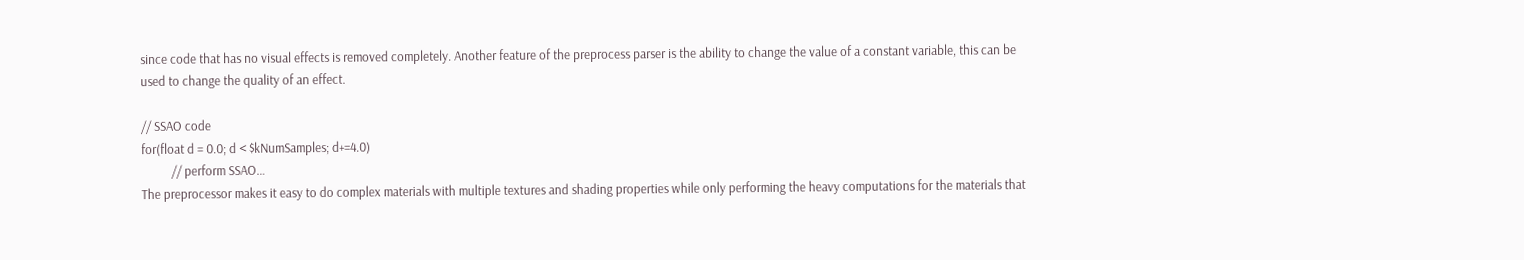since code that has no visual effects is removed completely. Another feature of the preprocess parser is the ability to change the value of a constant variable, this can be used to change the quality of an effect.

// SSAO code
for(float d = 0.0; d < $kNumSamples; d+=4.0)
          // perform SSAO…
The preprocessor makes it easy to do complex materials with multiple textures and shading properties while only performing the heavy computations for the materials that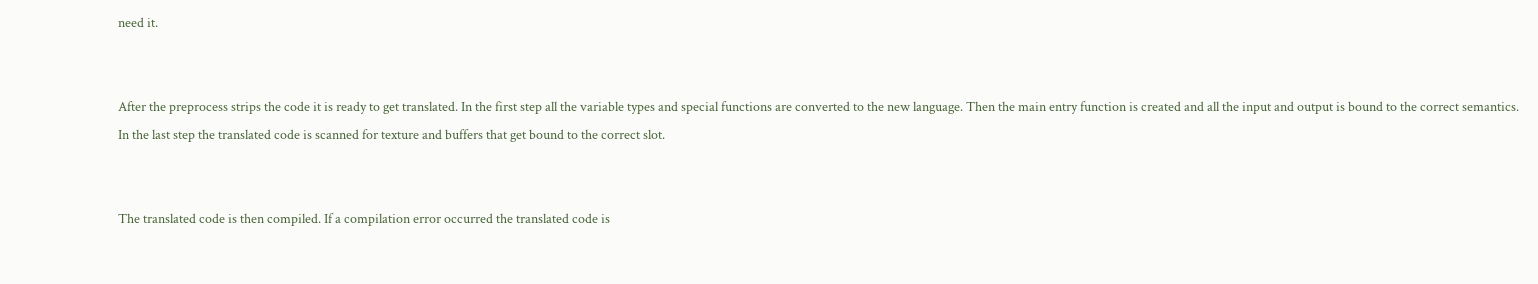need it.


After the preprocess strips the code it is ready to get translated. In the first step all the variable types and special functions are converted to the new language. Then the main entry function is created and all the input and output is bound to the correct semantics. In the last step the translated code is scanned for texture and buffers that get bound to the correct slot.


The translated code is then compiled. If a compilation error occurred the translated code is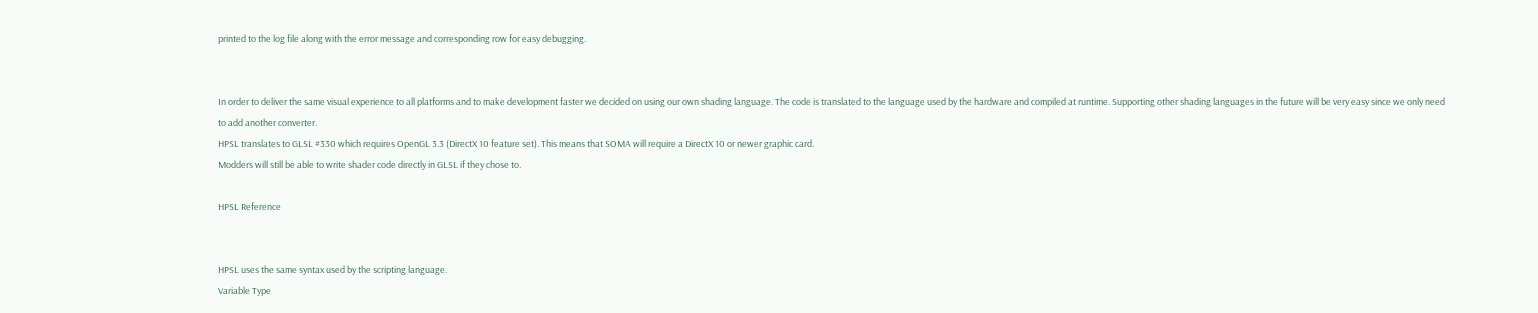printed to the log file along with the error message and corresponding row for easy debugging.


In order to deliver the same visual experience to all platforms and to make development faster we decided on using our own shading language. The code is translated to the language used by the hardware and compiled at runtime. Supporting other shading languages in the future will be very easy since we only need to add another converter.
HPSL translates to GLSL #330 which requires OpenGL 3.3 (DirectX 10 feature set). This means that SOMA will require a DirectX 10 or newer graphic card.
Modders will still be able to write shader code directly in GLSL if they chose to.

HPSL Reference


HPSL uses the same syntax used by the scripting language.
Variable Type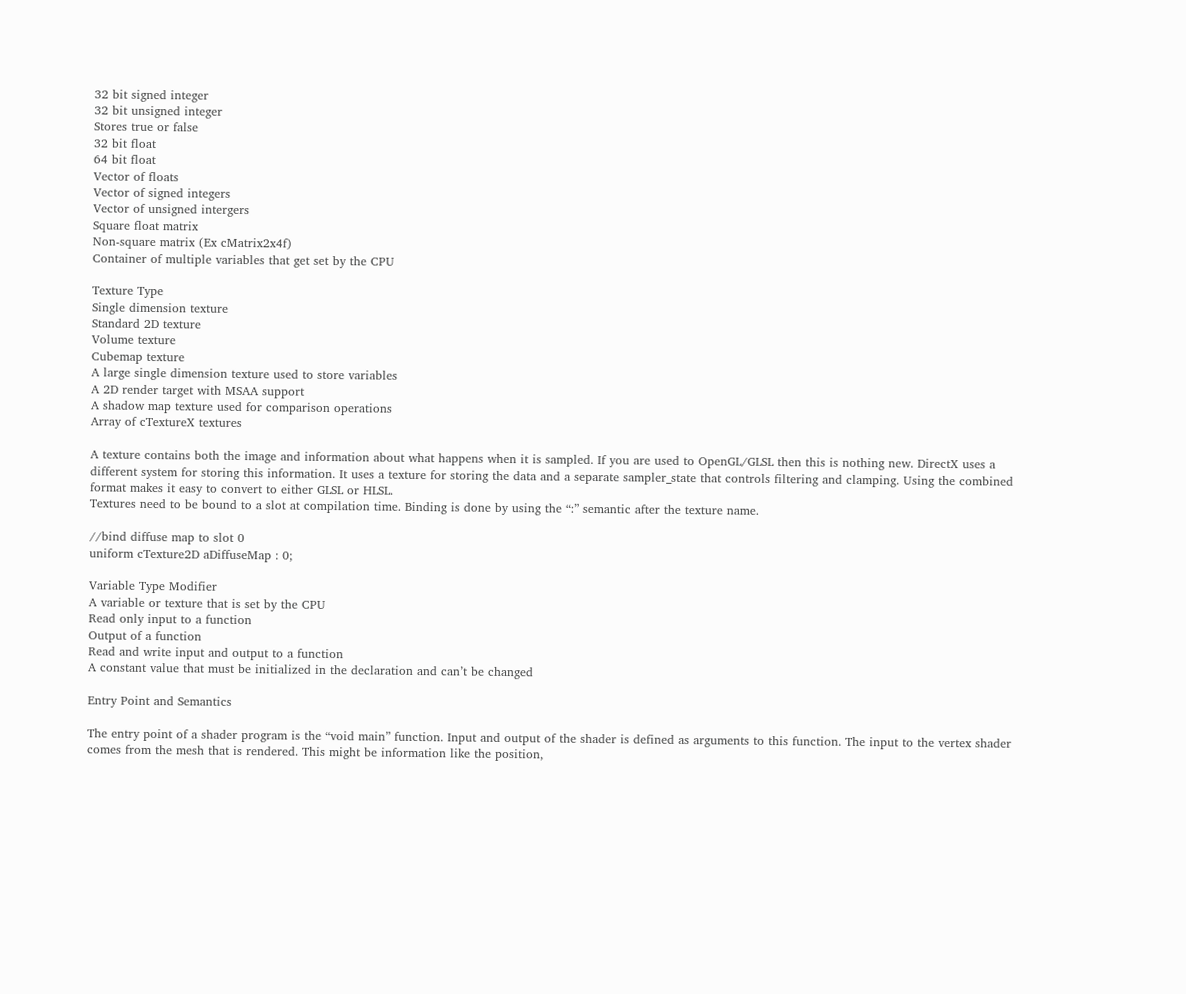32 bit signed integer
32 bit unsigned integer
Stores true or false
32 bit float
64 bit float
Vector of floats
Vector of signed integers
Vector of unsigned intergers
Square float matrix
Non-square matrix (Ex cMatrix2x4f)
Container of multiple variables that get set by the CPU

Texture Type
Single dimension texture
Standard 2D texture
Volume texture
Cubemap texture
A large single dimension texture used to store variables
A 2D render target with MSAA support
A shadow map texture used for comparison operations
Array of cTextureX textures

A texture contains both the image and information about what happens when it is sampled. If you are used to OpenGL/GLSL then this is nothing new. DirectX uses a different system for storing this information. It uses a texture for storing the data and a separate sampler_state that controls filtering and clamping. Using the combined format makes it easy to convert to either GLSL or HLSL.
Textures need to be bound to a slot at compilation time. Binding is done by using the “:” semantic after the texture name.

//bind diffuse map to slot 0
uniform cTexture2D aDiffuseMap : 0;

Variable Type Modifier
A variable or texture that is set by the CPU
Read only input to a function
Output of a function
Read and write input and output to a function
A constant value that must be initialized in the declaration and can’t be changed

Entry Point and Semantics

The entry point of a shader program is the “void main” function. Input and output of the shader is defined as arguments to this function. The input to the vertex shader comes from the mesh that is rendered. This might be information like the position,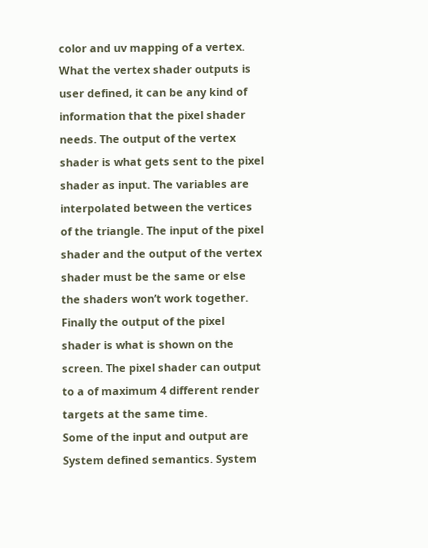color and uv mapping of a vertex. What the vertex shader outputs is user defined, it can be any kind of information that the pixel shader needs. The output of the vertex shader is what gets sent to the pixel shader as input. The variables are interpolated between the vertices of the triangle. The input of the pixel shader and the output of the vertex shader must be the same or else the shaders won’t work together. Finally the output of the pixel shader is what is shown on the screen. The pixel shader can output to a of maximum 4 different render targets at the same time.
Some of the input and output are System defined semantics. System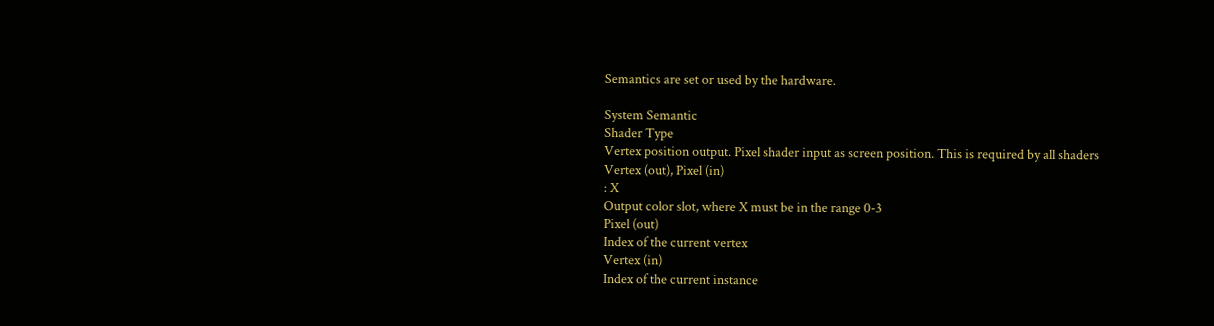Semantics are set or used by the hardware.

System Semantic
Shader Type
Vertex position output. Pixel shader input as screen position. This is required by all shaders
Vertex (out), Pixel (in)
: X
Output color slot, where X must be in the range 0-3
Pixel (out)
Index of the current vertex
Vertex (in)
Index of the current instance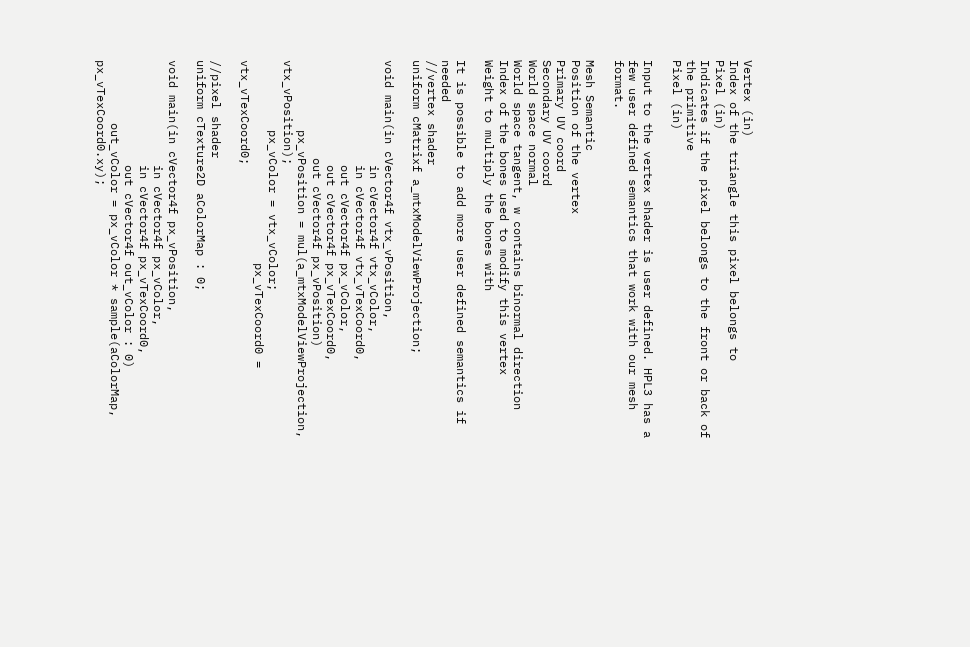Vertex (in)
Index of the triangle this pixel belongs to
Pixel (in)
Indicates if the pixel belongs to the front or back of the primitive
Pixel (in)

Input to the vertex shader is user defined. HPL3 has a few user defined semantics that work with our mesh format.

Mesh Semantic
Position of the vertex
Primary UV coord
Secondary UV coord
World space normal
World space tangent, w contains binormal direction
Index of the bones used to modify this vertex
Weight to multiply the bones with

It is possible to add more user defined semantics if needed
//vertex shader
uniform cMatrixf a_mtxModelViewProjection;

void main(in cVector4f vtx_vPosition,
               in cVector4f vtx_vColor,
               in cVector4f vtx_vTexCoord0,
               out cVector4f px_vColor,
               out cVector4f px_vTexCoord0,
              out cVector4f px_vPosition)
          px_vPosition = mul(a_mtxModelViewProjection, vtx_vPosition);
          px_vColor = vtx_vColor;
                             px_vTexCoord0 = vtx_vTexCoord0;

//pixel shader
uniform cTexture2D aColorMap : 0;

void main(in cVector4f px_vPosition,
               in cVector4f px_vColor,
               in cVector4f px_vTexCoord0,
               out cVector4f out_vColor : 0)
         out_vColor = px_vColor * sample(aColorMap, px_vTexCoord0.xy);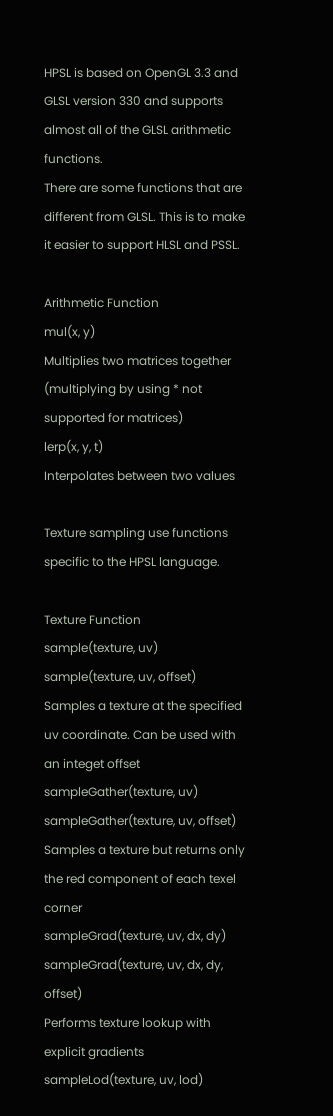HPSL is based on OpenGL 3.3 and GLSL version 330 and supports almost all of the GLSL arithmetic functions.
There are some functions that are different from GLSL. This is to make it easier to support HLSL and PSSL.

Arithmetic Function
mul(x, y)
Multiplies two matrices together (multiplying by using * not supported for matrices)
lerp(x, y, t)
Interpolates between two values

Texture sampling use functions specific to the HPSL language.

Texture Function
sample(texture, uv)
sample(texture, uv, offset)
Samples a texture at the specified uv coordinate. Can be used with an integet offset
sampleGather(texture, uv)
sampleGather(texture, uv, offset)
Samples a texture but returns only the red component of each texel corner
sampleGrad(texture, uv, dx, dy)
sampleGrad(texture, uv, dx, dy, offset)
Performs texture lookup with explicit gradients
sampleLod(texture, uv, lod)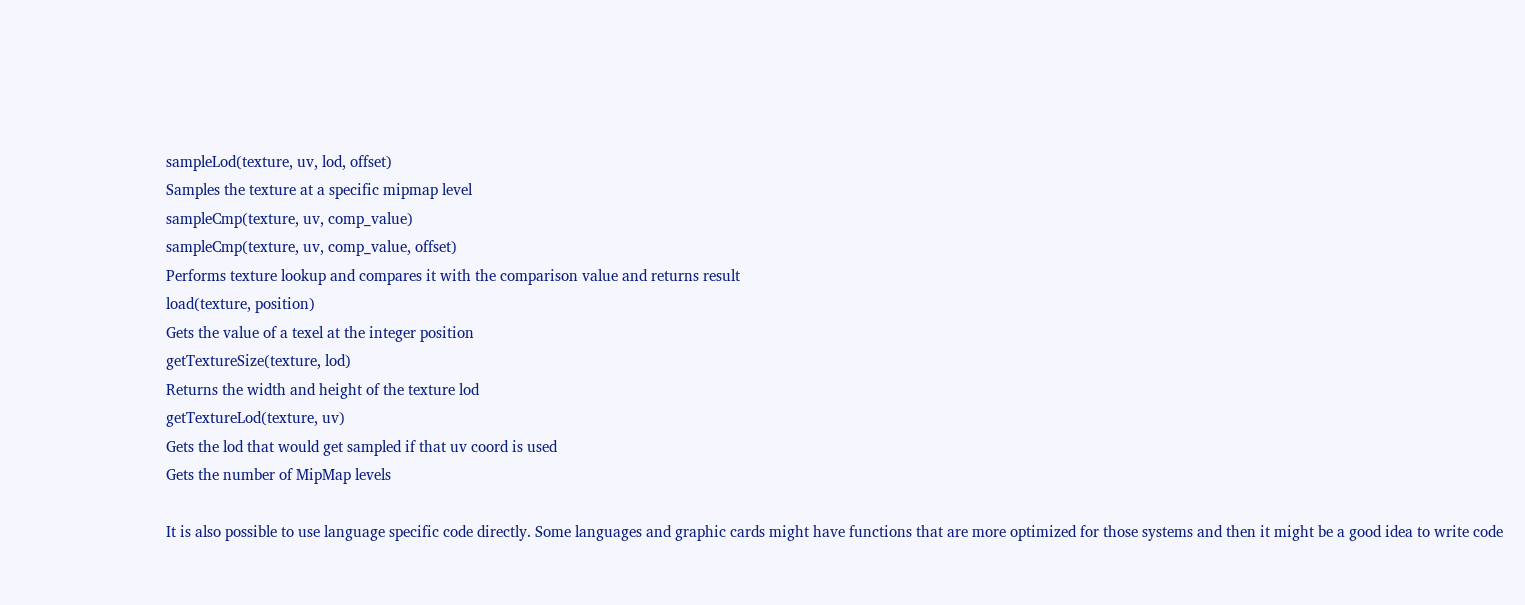sampleLod(texture, uv, lod, offset)
Samples the texture at a specific mipmap level
sampleCmp(texture, uv, comp_value)
sampleCmp(texture, uv, comp_value, offset)
Performs texture lookup and compares it with the comparison value and returns result
load(texture, position)
Gets the value of a texel at the integer position
getTextureSize(texture, lod)
Returns the width and height of the texture lod
getTextureLod(texture, uv)
Gets the lod that would get sampled if that uv coord is used
Gets the number of MipMap levels

It is also possible to use language specific code directly. Some languages and graphic cards might have functions that are more optimized for those systems and then it might be a good idea to write code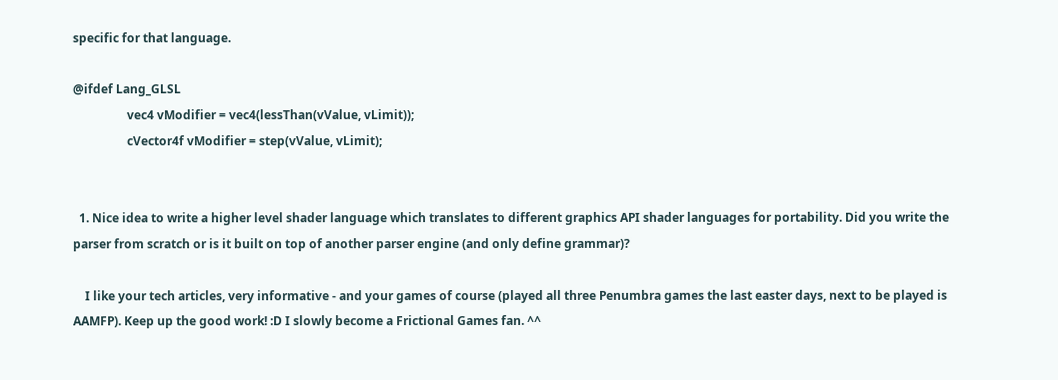specific for that language.

@ifdef Lang_GLSL
                  vec4 vModifier = vec4(lessThan(vValue, vLimit));
                  cVector4f vModifier = step(vValue, vLimit);


  1. Nice idea to write a higher level shader language which translates to different graphics API shader languages for portability. Did you write the parser from scratch or is it built on top of another parser engine (and only define grammar)?

    I like your tech articles, very informative - and your games of course (played all three Penumbra games the last easter days, next to be played is AAMFP). Keep up the good work! :D I slowly become a Frictional Games fan. ^^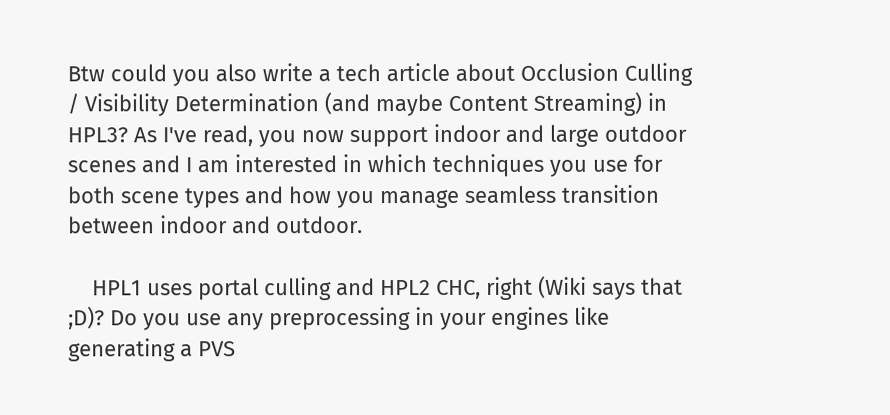Btw could you also write a tech article about Occlusion Culling / Visibility Determination (and maybe Content Streaming) in HPL3? As I've read, you now support indoor and large outdoor scenes and I am interested in which techniques you use for both scene types and how you manage seamless transition between indoor and outdoor.

    HPL1 uses portal culling and HPL2 CHC, right (Wiki says that ;D)? Do you use any preprocessing in your engines like generating a PVS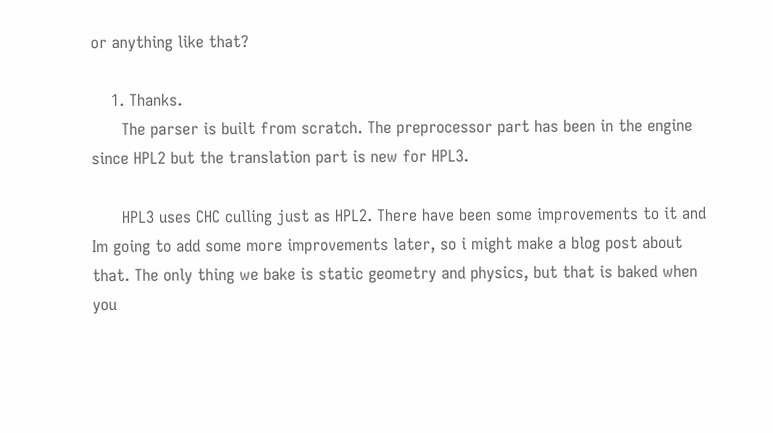or anything like that?

    1. Thanks.
      The parser is built from scratch. The preprocessor part has been in the engine since HPL2 but the translation part is new for HPL3.

      HPL3 uses CHC culling just as HPL2. There have been some improvements to it and Im going to add some more improvements later, so i might make a blog post about that. The only thing we bake is static geometry and physics, but that is baked when you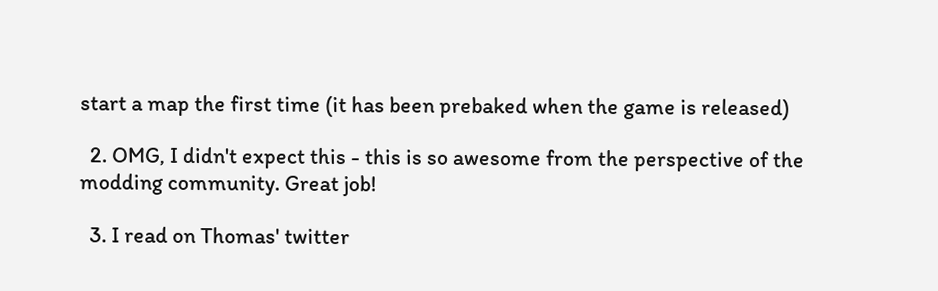start a map the first time (it has been prebaked when the game is released)

  2. OMG, I didn't expect this - this is so awesome from the perspective of the modding community. Great job!

  3. I read on Thomas' twitter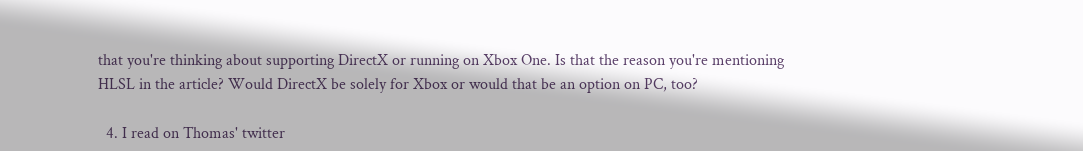that you're thinking about supporting DirectX or running on Xbox One. Is that the reason you're mentioning HLSL in the article? Would DirectX be solely for Xbox or would that be an option on PC, too?

  4. I read on Thomas' twitter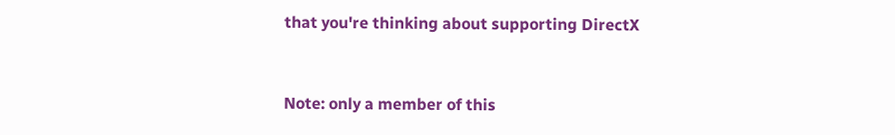that you're thinking about supporting DirectX


Note: only a member of this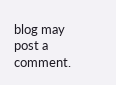blog may post a comment.